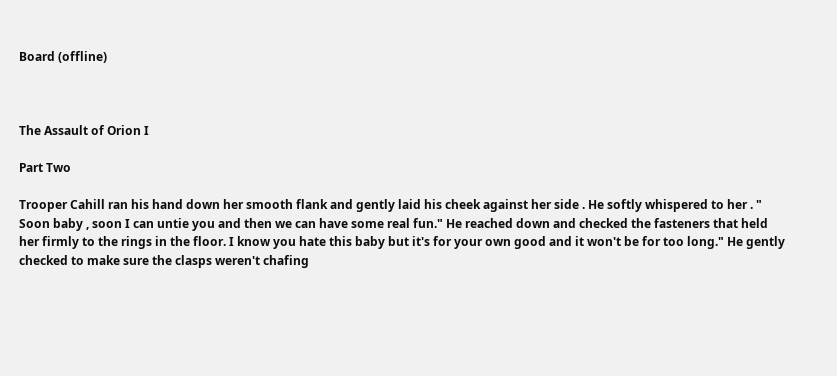Board (offline)



The Assault of Orion I

Part Two

Trooper Cahill ran his hand down her smooth flank and gently laid his cheek against her side . He softly whispered to her . " Soon baby , soon I can untie you and then we can have some real fun." He reached down and checked the fasteners that held her firmly to the rings in the floor. I know you hate this baby but it's for your own good and it won't be for too long." He gently checked to make sure the clasps weren't chafing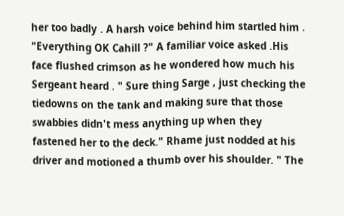her too badly . A harsh voice behind him startled him . "Everything OK Cahill ?" A familiar voice asked .His face flushed crimson as he wondered how much his Sergeant heard . " Sure thing Sarge , just checking the tiedowns on the tank and making sure that those swabbies didn't mess anything up when they fastened her to the deck." Rhame just nodded at his driver and motioned a thumb over his shoulder. " The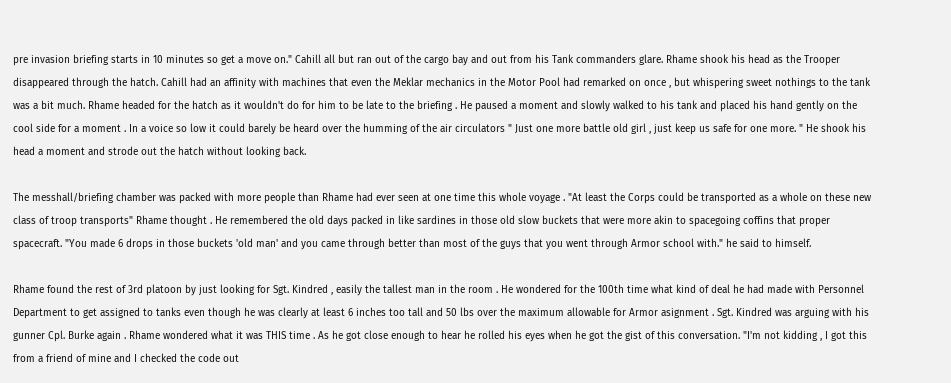pre invasion briefing starts in 10 minutes so get a move on." Cahill all but ran out of the cargo bay and out from his Tank commanders glare. Rhame shook his head as the Trooper disappeared through the hatch. Cahill had an affinity with machines that even the Meklar mechanics in the Motor Pool had remarked on once , but whispering sweet nothings to the tank was a bit much. Rhame headed for the hatch as it wouldn't do for him to be late to the briefing . He paused a moment and slowly walked to his tank and placed his hand gently on the cool side for a moment . In a voice so low it could barely be heard over the humming of the air circulators " Just one more battle old girl , just keep us safe for one more. " He shook his head a moment and strode out the hatch without looking back.

The messhall/briefing chamber was packed with more people than Rhame had ever seen at one time this whole voyage . "At least the Corps could be transported as a whole on these new class of troop transports" Rhame thought . He remembered the old days packed in like sardines in those old slow buckets that were more akin to spacegoing coffins that proper spacecraft. "You made 6 drops in those buckets 'old man' and you came through better than most of the guys that you went through Armor school with." he said to himself.

Rhame found the rest of 3rd platoon by just looking for Sgt. Kindred , easily the tallest man in the room . He wondered for the 100th time what kind of deal he had made with Personnel Department to get assigned to tanks even though he was clearly at least 6 inches too tall and 50 lbs over the maximum allowable for Armor asignment . Sgt. Kindred was arguing with his gunner Cpl. Burke again . Rhame wondered what it was THIS time . As he got close enough to hear he rolled his eyes when he got the gist of this conversation. "I'm not kidding , I got this from a friend of mine and I checked the code out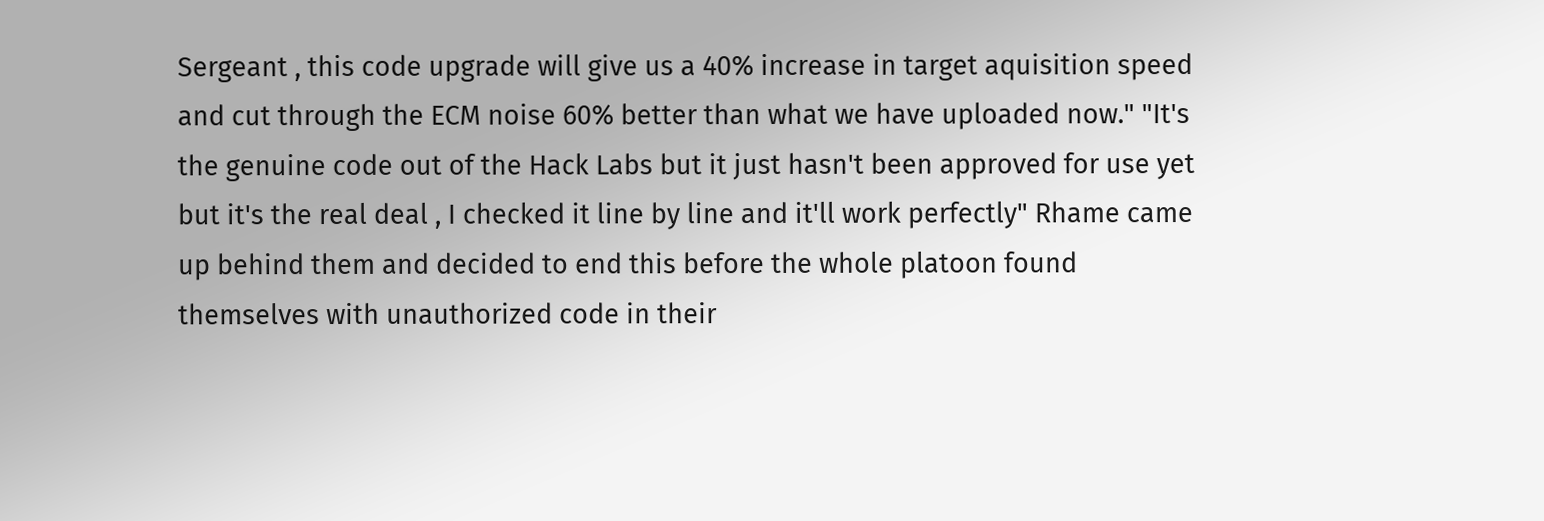Sergeant , this code upgrade will give us a 40% increase in target aquisition speed and cut through the ECM noise 60% better than what we have uploaded now." "It's the genuine code out of the Hack Labs but it just hasn't been approved for use yet but it's the real deal , I checked it line by line and it'll work perfectly" Rhame came up behind them and decided to end this before the whole platoon found themselves with unauthorized code in their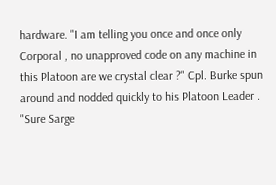hardware. "I am telling you once and once only Corporal , no unapproved code on any machine in this Platoon are we crystal clear ?" Cpl. Burke spun around and nodded quickly to his Platoon Leader . "Sure Sarge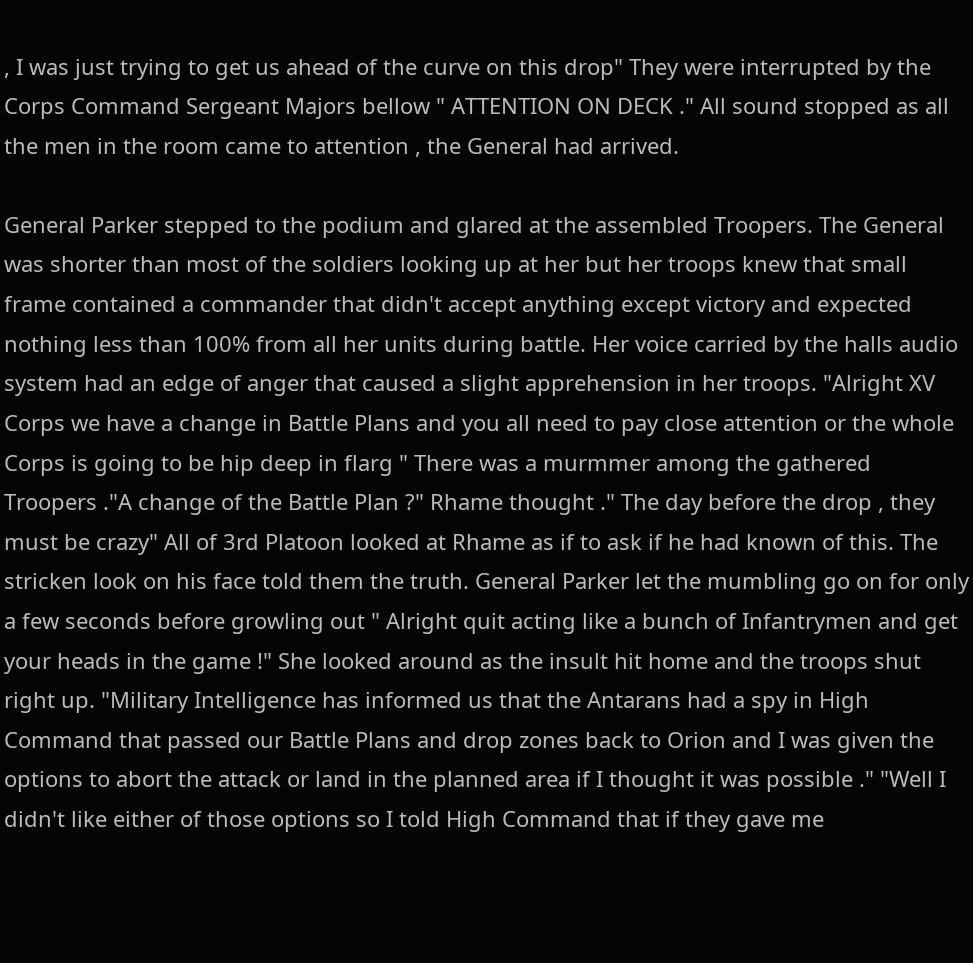, I was just trying to get us ahead of the curve on this drop" They were interrupted by the Corps Command Sergeant Majors bellow " ATTENTION ON DECK ." All sound stopped as all the men in the room came to attention , the General had arrived.

General Parker stepped to the podium and glared at the assembled Troopers. The General was shorter than most of the soldiers looking up at her but her troops knew that small frame contained a commander that didn't accept anything except victory and expected nothing less than 100% from all her units during battle. Her voice carried by the halls audio system had an edge of anger that caused a slight apprehension in her troops. "Alright XV Corps we have a change in Battle Plans and you all need to pay close attention or the whole Corps is going to be hip deep in flarg " There was a murmmer among the gathered Troopers ."A change of the Battle Plan ?" Rhame thought ." The day before the drop , they must be crazy" All of 3rd Platoon looked at Rhame as if to ask if he had known of this. The stricken look on his face told them the truth. General Parker let the mumbling go on for only a few seconds before growling out " Alright quit acting like a bunch of Infantrymen and get your heads in the game !" She looked around as the insult hit home and the troops shut right up. "Military Intelligence has informed us that the Antarans had a spy in High Command that passed our Battle Plans and drop zones back to Orion and I was given the options to abort the attack or land in the planned area if I thought it was possible ." "Well I didn't like either of those options so I told High Command that if they gave me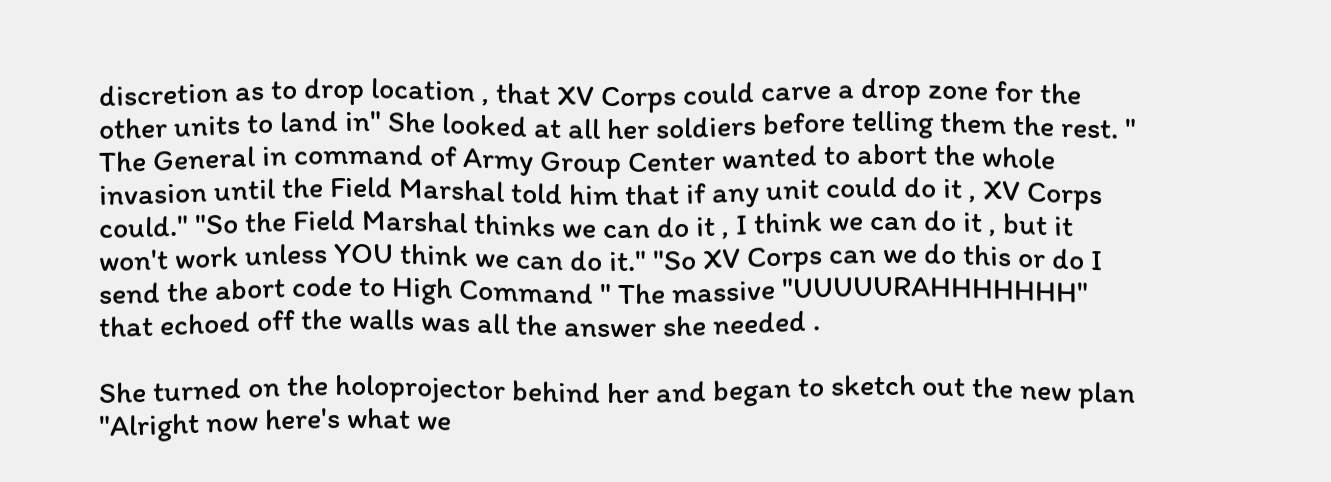discretion as to drop location , that XV Corps could carve a drop zone for the other units to land in" She looked at all her soldiers before telling them the rest. " The General in command of Army Group Center wanted to abort the whole invasion until the Field Marshal told him that if any unit could do it , XV Corps could." "So the Field Marshal thinks we can do it , I think we can do it , but it won't work unless YOU think we can do it." "So XV Corps can we do this or do I send the abort code to High Command " The massive "UUUUURAHHHHHHH" that echoed off the walls was all the answer she needed .

She turned on the holoprojector behind her and began to sketch out the new plan "Alright now here's what we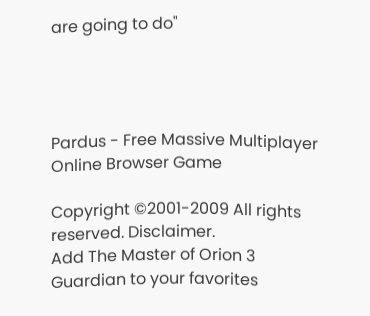are going to do"




Pardus - Free Massive Multiplayer Online Browser Game

Copyright ©2001-2009 All rights reserved. Disclaimer.
Add The Master of Orion 3 Guardian to your favorites